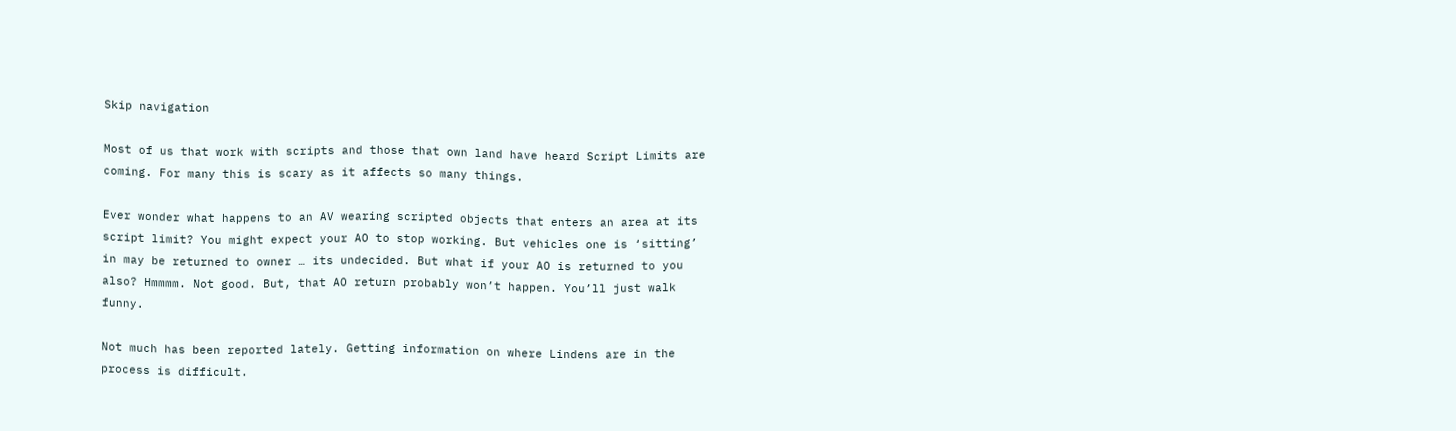Skip navigation

Most of us that work with scripts and those that own land have heard Script Limits are coming. For many this is scary as it affects so many things.

Ever wonder what happens to an AV wearing scripted objects that enters an area at its script limit? You might expect your AO to stop working. But vehicles one is ‘sitting’ in may be returned to owner … its undecided. But what if your AO is returned to you also? Hmmmm. Not good. But, that AO return probably won’t happen. You’ll just walk funny.

Not much has been reported lately. Getting information on where Lindens are in the process is difficult.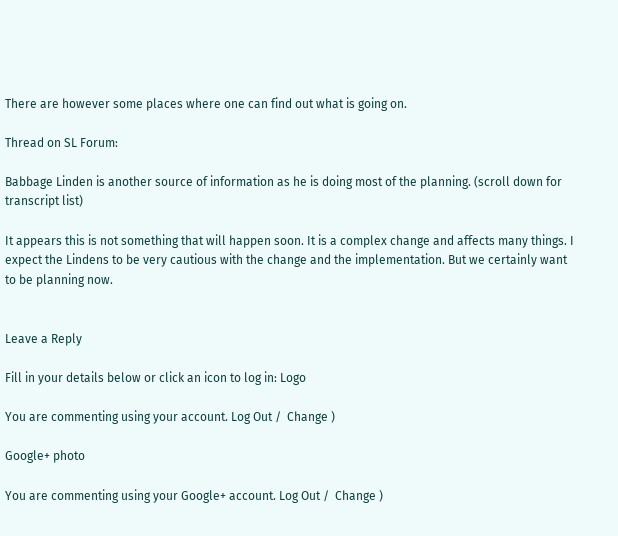There are however some places where one can find out what is going on.

Thread on SL Forum:

Babbage Linden is another source of information as he is doing most of the planning. (scroll down for transcript list)

It appears this is not something that will happen soon. It is a complex change and affects many things. I expect the Lindens to be very cautious with the change and the implementation. But we certainly want to be planning now.


Leave a Reply

Fill in your details below or click an icon to log in: Logo

You are commenting using your account. Log Out /  Change )

Google+ photo

You are commenting using your Google+ account. Log Out /  Change )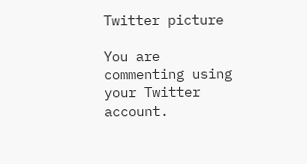Twitter picture

You are commenting using your Twitter account.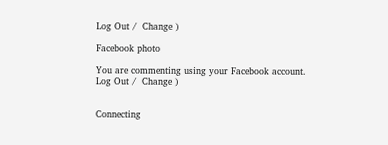Log Out /  Change )

Facebook photo

You are commenting using your Facebook account. Log Out /  Change )


Connecting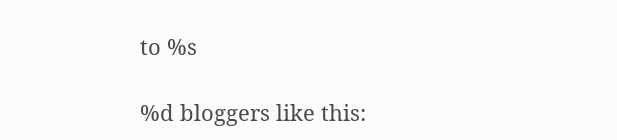to %s

%d bloggers like this: